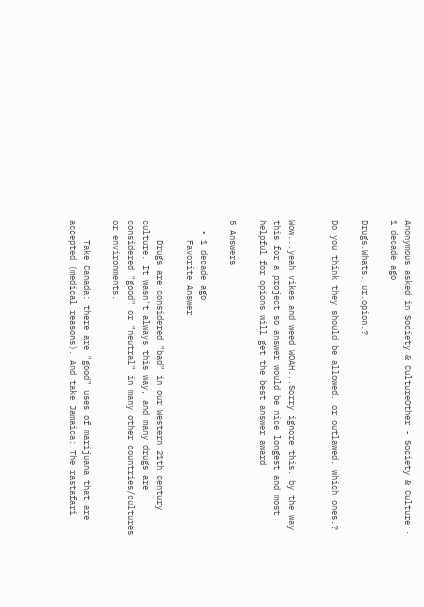Anonymous asked in Society & CultureOther - Society & Culture · 1 decade ago

Drugs.Whats. ur.opion.?

Do you think they should be allowed. or outlawed. which ones.?


Wow...yeah vikes and weed WOAH...Sorry ignore this. by the way this for a project so answer would be nice longest and most helpful for opions will get the best answer award

5 Answers

  • 1 decade ago
    Favorite Answer

    Drugs are considered "bad" in our Western 21th century culture. It wasn't always this way, and many drugs are considered "good" or "neutral" in many other countries/cultures or environments.

    Take Canada: there are "good" uses of marijuana that are accepted (medical reasons). And take Jamaica: The rastafari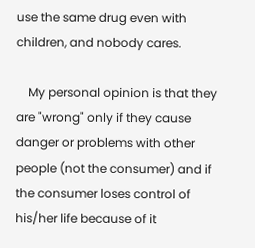use the same drug even with children, and nobody cares.

    My personal opinion is that they are "wrong" only if they cause danger or problems with other people (not the consumer) and if the consumer loses control of his/her life because of it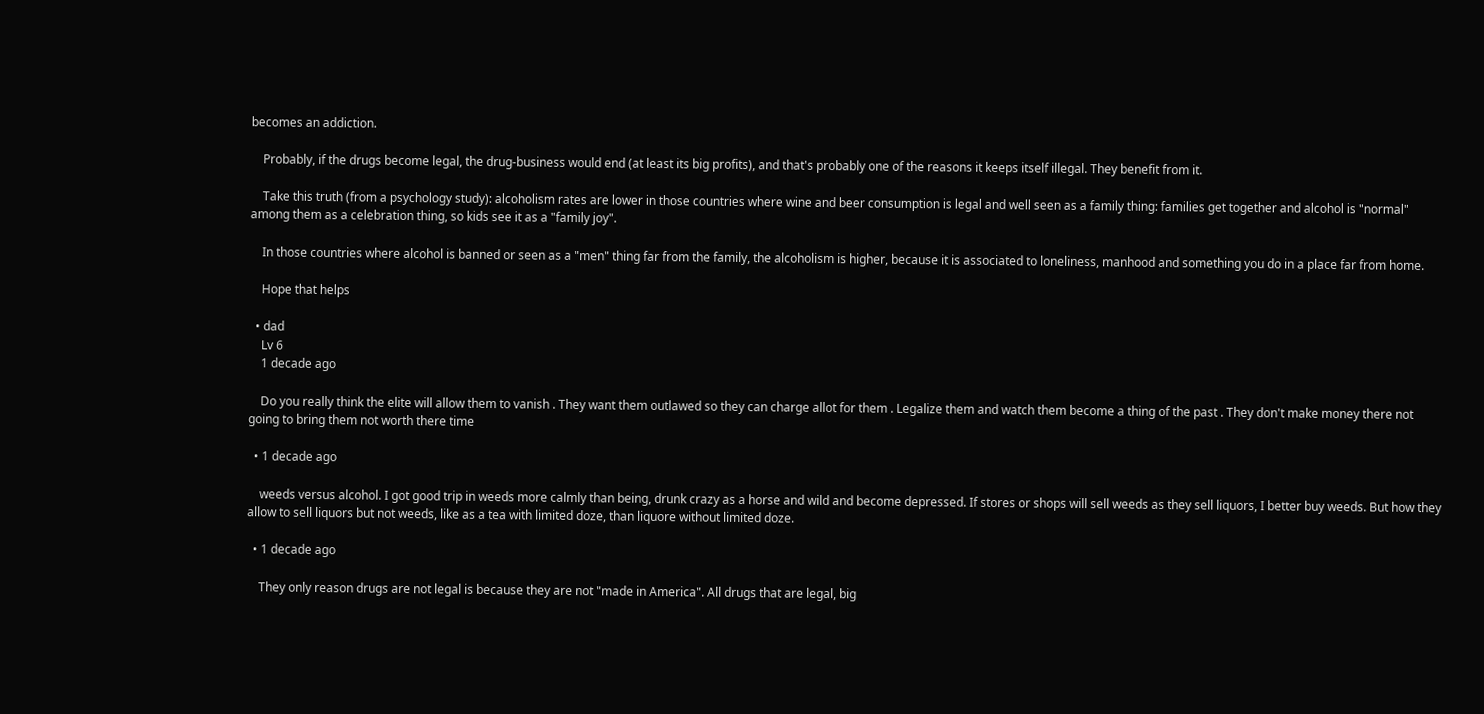becomes an addiction.

    Probably, if the drugs become legal, the drug-business would end (at least its big profits), and that's probably one of the reasons it keeps itself illegal. They benefit from it.

    Take this truth (from a psychology study): alcoholism rates are lower in those countries where wine and beer consumption is legal and well seen as a family thing: families get together and alcohol is "normal" among them as a celebration thing, so kids see it as a "family joy".

    In those countries where alcohol is banned or seen as a "men" thing far from the family, the alcoholism is higher, because it is associated to loneliness, manhood and something you do in a place far from home.

    Hope that helps

  • dad
    Lv 6
    1 decade ago

    Do you really think the elite will allow them to vanish . They want them outlawed so they can charge allot for them . Legalize them and watch them become a thing of the past . They don't make money there not going to bring them not worth there time

  • 1 decade ago

    weeds versus alcohol. I got good trip in weeds more calmly than being, drunk crazy as a horse and wild and become depressed. If stores or shops will sell weeds as they sell liquors, I better buy weeds. But how they allow to sell liquors but not weeds, like as a tea with limited doze, than liquore without limited doze.

  • 1 decade ago

    They only reason drugs are not legal is because they are not "made in America". All drugs that are legal, big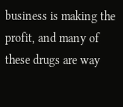business is making the profit, and many of these drugs are way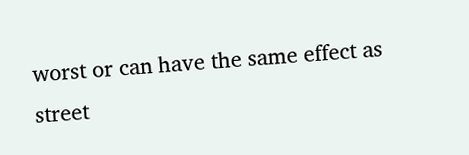worst or can have the same effect as street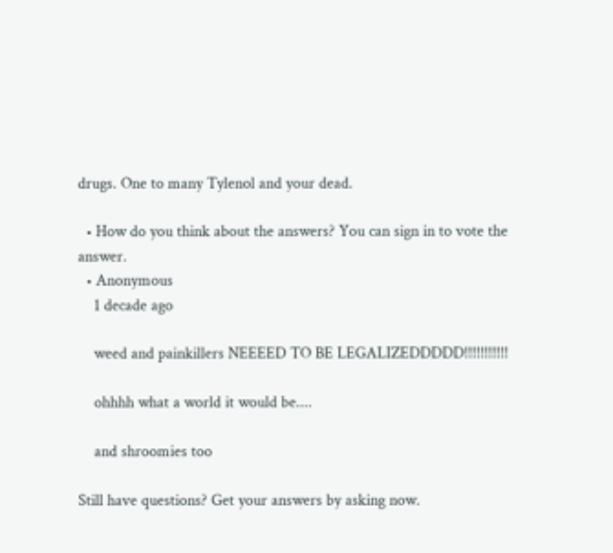drugs. One to many Tylenol and your dead.

  • How do you think about the answers? You can sign in to vote the answer.
  • Anonymous
    1 decade ago

    weed and painkillers NEEEED TO BE LEGALIZEDDDDD!!!!!!!!!!!

    ohhhh what a world it would be....

    and shroomies too

Still have questions? Get your answers by asking now.